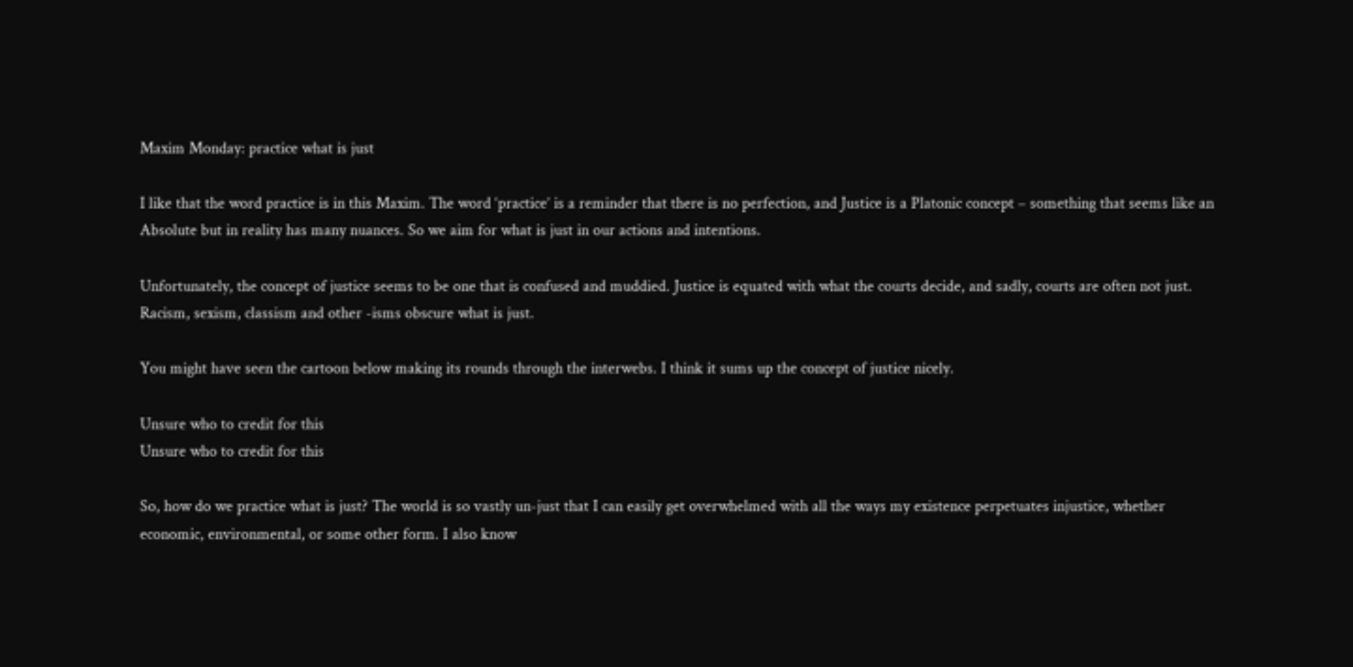Maxim Monday: practice what is just

I like that the word practice is in this Maxim. The word ‘practice’ is a reminder that there is no perfection, and Justice is a Platonic concept – something that seems like an Absolute but in reality has many nuances. So we aim for what is just in our actions and intentions.

Unfortunately, the concept of justice seems to be one that is confused and muddied. Justice is equated with what the courts decide, and sadly, courts are often not just. Racism, sexism, classism and other -isms obscure what is just.

You might have seen the cartoon below making its rounds through the interwebs. I think it sums up the concept of justice nicely.

Unsure who to credit for this
Unsure who to credit for this

So, how do we practice what is just? The world is so vastly un-just that I can easily get overwhelmed with all the ways my existence perpetuates injustice, whether economic, environmental, or some other form. I also know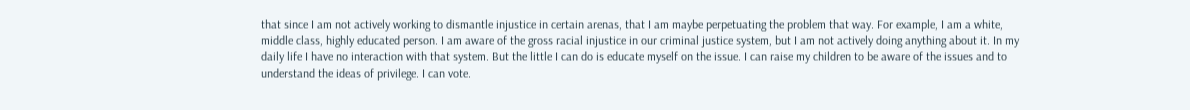that since I am not actively working to dismantle injustice in certain arenas, that I am maybe perpetuating the problem that way. For example, I am a white, middle class, highly educated person. I am aware of the gross racial injustice in our criminal justice system, but I am not actively doing anything about it. In my daily life I have no interaction with that system. But the little I can do is educate myself on the issue. I can raise my children to be aware of the issues and to understand the ideas of privilege. I can vote.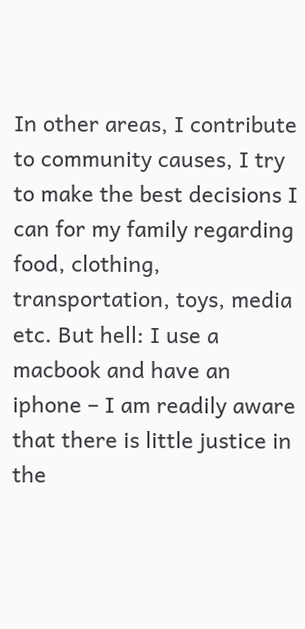In other areas, I contribute to community causes, I try to make the best decisions I can for my family regarding food, clothing, transportation, toys, media etc. But hell: I use a macbook and have an iphone – I am readily aware that there is little justice in the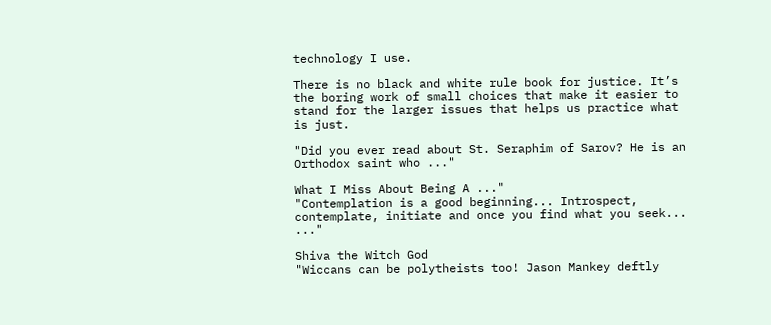technology I use.

There is no black and white rule book for justice. It’s the boring work of small choices that make it easier to stand for the larger issues that helps us practice what is just.

"Did you ever read about St. Seraphim of Sarov? He is an Orthodox saint who ..."

What I Miss About Being A ..."
"Contemplation is a good beginning... Introspect, contemplate, initiate and once you find what you seek... ..."

Shiva the Witch God
"Wiccans can be polytheists too! Jason Mankey deftly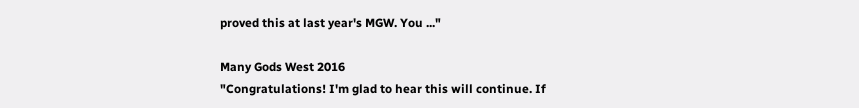proved this at last year's MGW. You ..."

Many Gods West 2016
"Congratulations! I'm glad to hear this will continue. If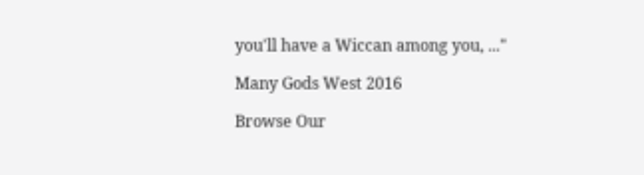you'll have a Wiccan among you, ..."

Many Gods West 2016

Browse Our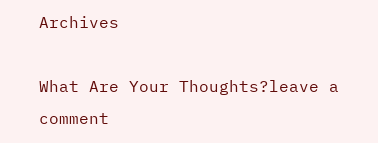Archives

What Are Your Thoughts?leave a comment